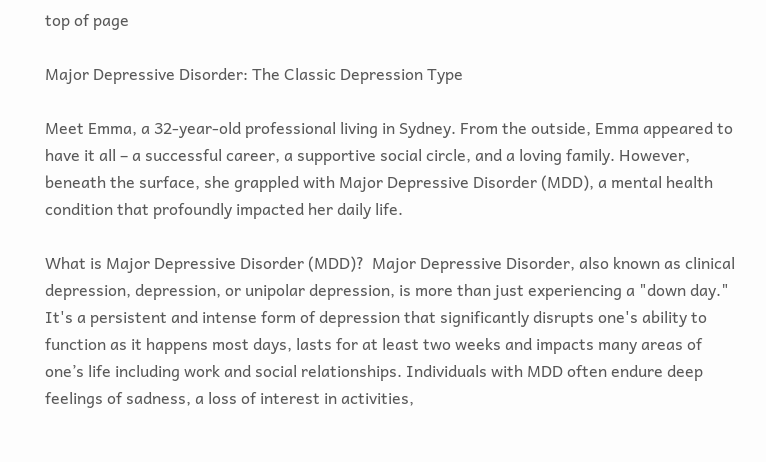top of page

Major Depressive Disorder: The Classic Depression Type

Meet Emma, a 32-year-old professional living in Sydney. From the outside, Emma appeared to have it all – a successful career, a supportive social circle, and a loving family. However, beneath the surface, she grappled with Major Depressive Disorder (MDD), a mental health condition that profoundly impacted her daily life.

What is Major Depressive Disorder (MDD)?  Major Depressive Disorder, also known as clinical depression, depression, or unipolar depression, is more than just experiencing a "down day." It's a persistent and intense form of depression that significantly disrupts one's ability to function as it happens most days, lasts for at least two weeks and impacts many areas of one’s life including work and social relationships. Individuals with MDD often endure deep feelings of sadness, a loss of interest in activities,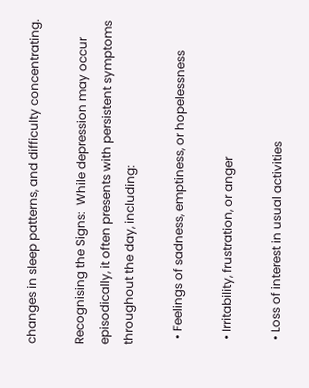changes in sleep patterns, and difficulty concentrating.

Recognising the Signs:  While depression may occur episodically, it often presents with persistent symptoms throughout the day, including:

  • Feelings of sadness, emptiness, or hopelessness

  • Irritability, frustration, or anger

  • Loss of interest in usual activities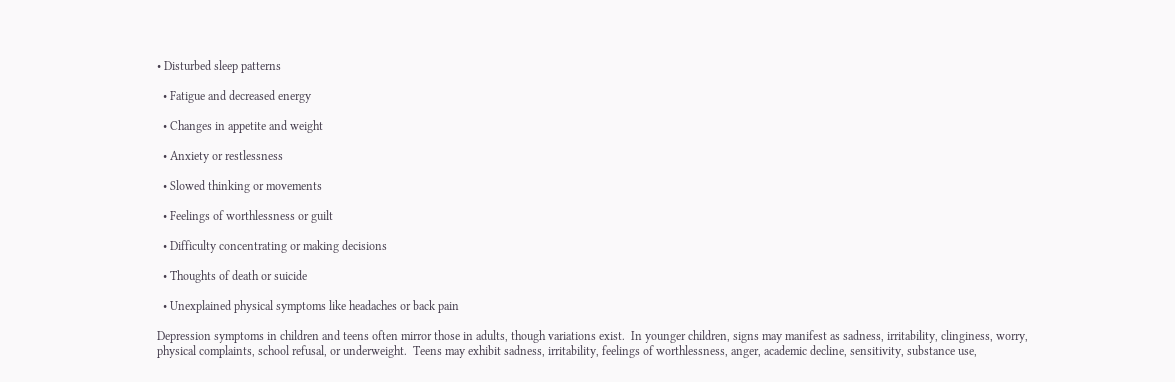• Disturbed sleep patterns

  • Fatigue and decreased energy

  • Changes in appetite and weight

  • Anxiety or restlessness

  • Slowed thinking or movements

  • Feelings of worthlessness or guilt

  • Difficulty concentrating or making decisions

  • Thoughts of death or suicide

  • Unexplained physical symptoms like headaches or back pain

Depression symptoms in children and teens often mirror those in adults, though variations exist.  In younger children, signs may manifest as sadness, irritability, clinginess, worry, physical complaints, school refusal, or underweight.  Teens may exhibit sadness, irritability, feelings of worthlessness, anger, academic decline, sensitivity, substance use,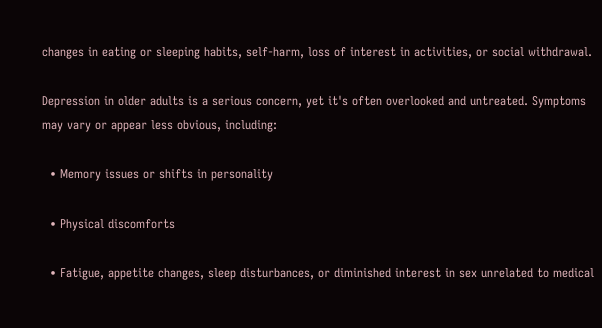changes in eating or sleeping habits, self-harm, loss of interest in activities, or social withdrawal.

Depression in older adults is a serious concern, yet it's often overlooked and untreated. Symptoms may vary or appear less obvious, including:

  • Memory issues or shifts in personality

  • Physical discomforts

  • Fatigue, appetite changes, sleep disturbances, or diminished interest in sex unrelated to medical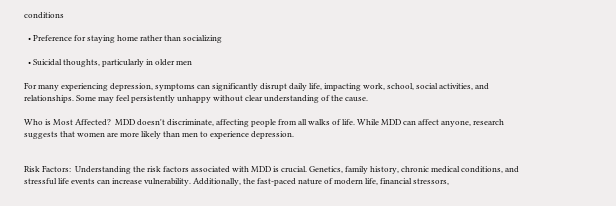conditions

  • Preference for staying home rather than socializing

  • Suicidal thoughts, particularly in older men

For many experiencing depression, symptoms can significantly disrupt daily life, impacting work, school, social activities, and relationships. Some may feel persistently unhappy without clear understanding of the cause.

Who is Most Affected?  MDD doesn't discriminate, affecting people from all walks of life. While MDD can affect anyone, research suggests that women are more likely than men to experience depression.


Risk Factors:  Understanding the risk factors associated with MDD is crucial. Genetics, family history, chronic medical conditions, and stressful life events can increase vulnerability. Additionally, the fast-paced nature of modern life, financial stressors,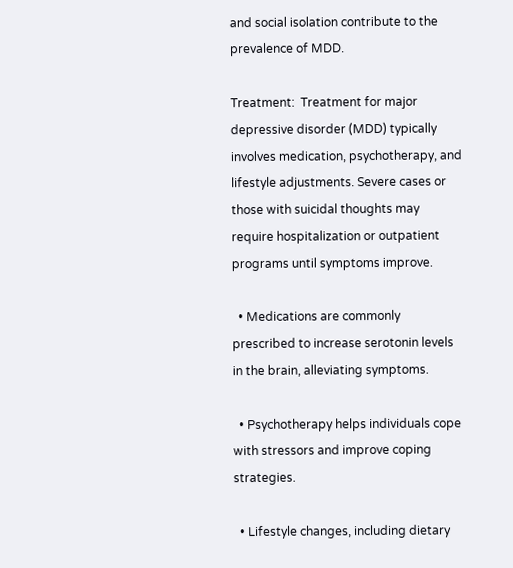and social isolation contribute to the prevalence of MDD.

Treatment:  Treatment for major depressive disorder (MDD) typically involves medication, psychotherapy, and lifestyle adjustments. Severe cases or those with suicidal thoughts may require hospitalization or outpatient programs until symptoms improve.

  • Medications are commonly prescribed to increase serotonin levels in the brain, alleviating symptoms.

  • Psychotherapy helps individuals cope with stressors and improve coping strategies.

  • Lifestyle changes, including dietary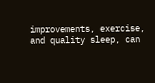improvements, exercise, and quality sleep, can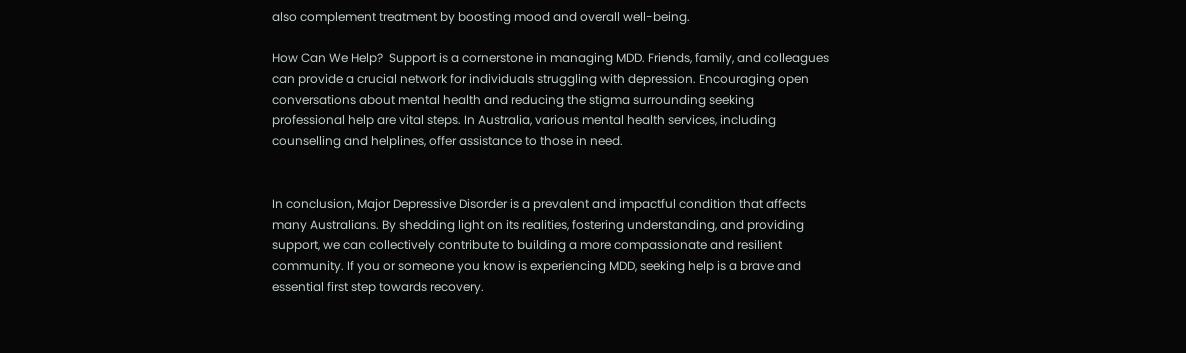also complement treatment by boosting mood and overall well-being.

How Can We Help?  Support is a cornerstone in managing MDD. Friends, family, and colleagues can provide a crucial network for individuals struggling with depression. Encouraging open conversations about mental health and reducing the stigma surrounding seeking professional help are vital steps. In Australia, various mental health services, including counselling and helplines, offer assistance to those in need.


In conclusion, Major Depressive Disorder is a prevalent and impactful condition that affects many Australians. By shedding light on its realities, fostering understanding, and providing support, we can collectively contribute to building a more compassionate and resilient community. If you or someone you know is experiencing MDD, seeking help is a brave and essential first step towards recovery.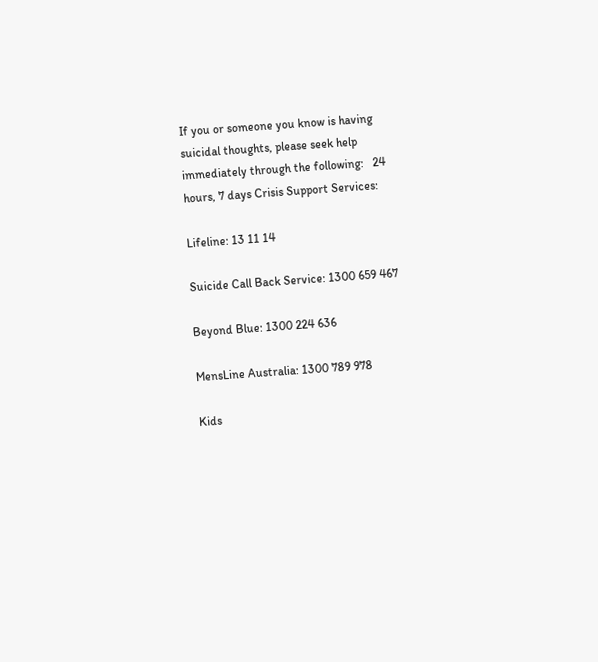If you or someone you know is having suicidal thoughts, please seek help immediately through the following:   24 hours, 7 days Crisis Support Services:

Lifeline: 13 11 14

Suicide Call Back Service: 1300 659 467

Beyond Blue: 1300 224 636

MensLine Australia: 1300 789 978

Kids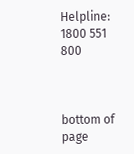Helpline: 1800 551 800



bottom of page